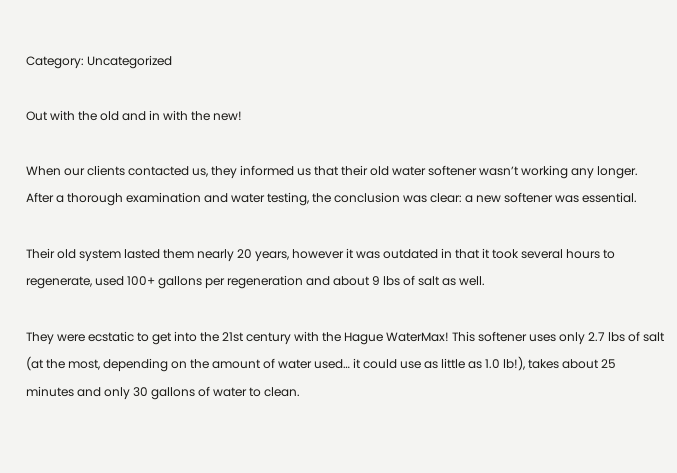Category: Uncategorized

Out with the old and in with the new!

When our clients contacted us, they informed us that their old water softener wasn’t working any longer. After a thorough examination and water testing, the conclusion was clear: a new softener was essential.

Their old system lasted them nearly 20 years, however it was outdated in that it took several hours to regenerate, used 100+ gallons per regeneration and about 9 lbs of salt as well.

They were ecstatic to get into the 21st century with the Hague WaterMax! This softener uses only 2.7 lbs of salt (at the most, depending on the amount of water used… it could use as little as 1.0 lb!), takes about 25 minutes and only 30 gallons of water to clean.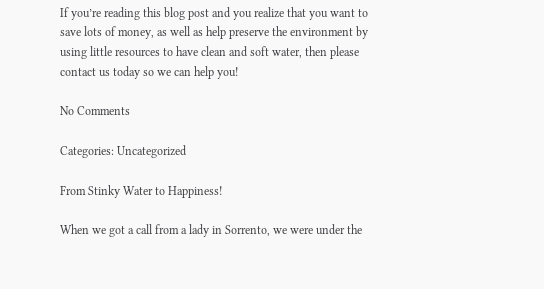If you’re reading this blog post and you realize that you want to save lots of money, as well as help preserve the environment by using little resources to have clean and soft water, then please contact us today so we can help you!

No Comments

Categories: Uncategorized

From Stinky Water to Happiness!

When we got a call from a lady in Sorrento, we were under the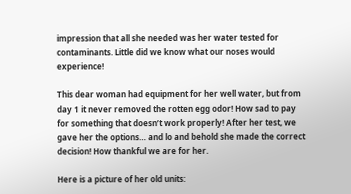impression that all she needed was her water tested for contaminants. Little did we know what our noses would experience!

This dear woman had equipment for her well water, but from day 1 it never removed the rotten egg odor! How sad to pay for something that doesn’t work properly! After her test, we gave her the options… and lo and behold she made the correct decision! How thankful we are for her.

Here is a picture of her old units: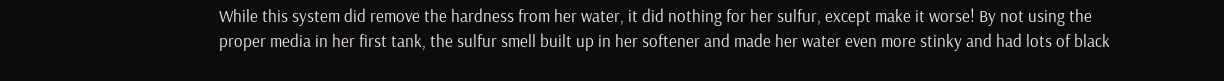While this system did remove the hardness from her water, it did nothing for her sulfur, except make it worse! By not using the proper media in her first tank, the sulfur smell built up in her softener and made her water even more stinky and had lots of black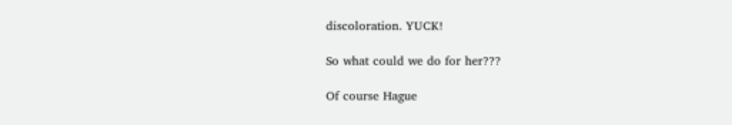discoloration. YUCK!

So what could we do for her???

Of course Hague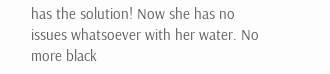has the solution! Now she has no issues whatsoever with her water. No more black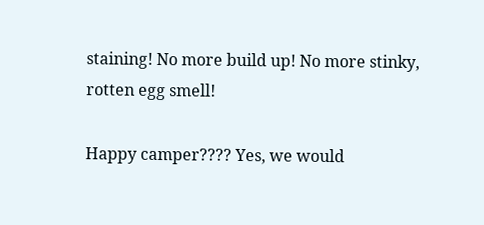staining! No more build up! No more stinky, rotten egg smell!

Happy camper???? Yes, we would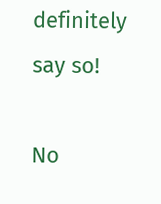definitely say so!

No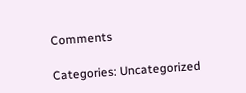Comments

Categories: Uncategorized